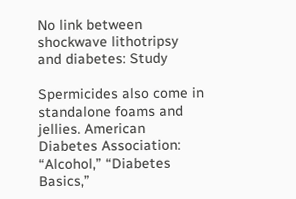No link between shockwave lithotripsy and diabetes: Study

Spermicides also come in standalone foams and jellies. American Diabetes Association: “Alcohol,” “Diabetes Basics,”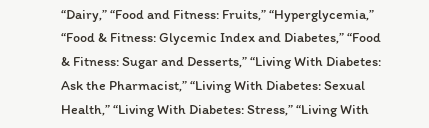“Dairy,” “Food and Fitness: Fruits,” “Hyperglycemia,” “Food & Fitness: Glycemic Index and Diabetes,” “Food & Fitness: Sugar and Desserts,” “Living With Diabetes: Ask the Pharmacist,” “Living With Diabetes: Sexual Health,” “Living With Diabetes: Stress,” “Living With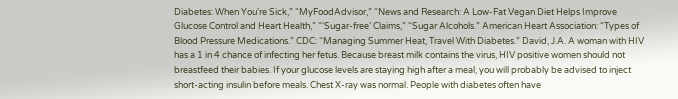Diabetes: When You’re Sick,” “MyFoodAdvisor,” “News and Research: A Low-Fat Vegan Diet Helps Improve Glucose Control and Heart Health,” “‘Sugar-free’ Claims,” “Sugar Alcohols.” American Heart Association: “Types of Blood Pressure Medications.” CDC: “Managing Summer Heat, Travel With Diabetes.” David, J.A. A woman with HIV has a 1 in 4 chance of infecting her fetus. Because breast milk contains the virus, HIV positive women should not breastfeed their babies. If your glucose levels are staying high after a meal, you will probably be advised to inject short-acting insulin before meals. Chest X-ray was normal. People with diabetes often have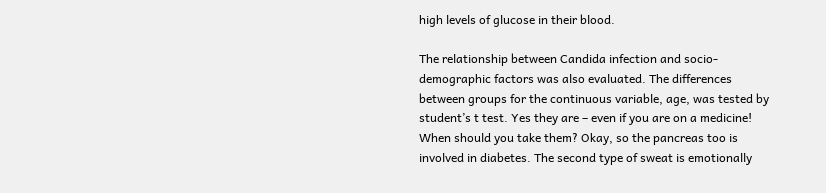high levels of glucose in their blood.

The relationship between Candida infection and socio-demographic factors was also evaluated. The differences between groups for the continuous variable, age, was tested by student’s t test. Yes they are – even if you are on a medicine! When should you take them? Okay, so the pancreas too is involved in diabetes. The second type of sweat is emotionally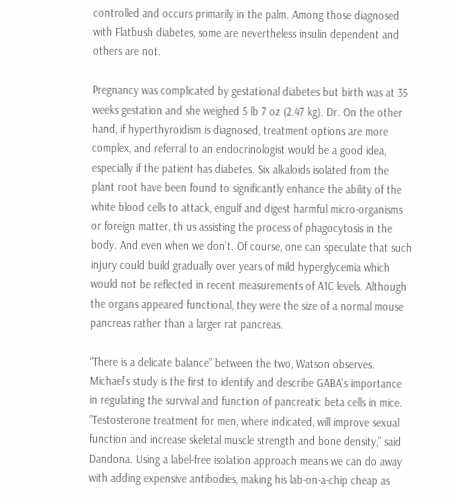controlled and occurs primarily in the palm. Among those diagnosed with Flatbush diabetes, some are nevertheless insulin dependent and others are not.

Pregnancy was complicated by gestational diabetes but birth was at 35 weeks gestation and she weighed 5 lb 7 oz (2.47 kg). Dr. On the other hand, if hyperthyroidism is diagnosed, treatment options are more complex, and referral to an endocrinologist would be a good idea, especially if the patient has diabetes. Six alkaloids isolated from the plant root have been found to significantly enhance the ability of the white blood cells to attack, engulf and digest harmful micro-organisms or foreign matter, th us assisting the process of phagocytosis in the body. And even when we don’t. Of course, one can speculate that such injury could build gradually over years of mild hyperglycemia which would not be reflected in recent measurements of A1C levels. Although the organs appeared functional, they were the size of a normal mouse pancreas rather than a larger rat pancreas.

“There is a delicate balance” between the two, Watson observes. Michael’s study is the first to identify and describe GABA’s importance in regulating the survival and function of pancreatic beta cells in mice. “Testosterone treatment for men, where indicated, will improve sexual function and increase skeletal muscle strength and bone density,” said Dandona. Using a label-free isolation approach means we can do away with adding expensive antibodies, making his lab-on-a-chip cheap as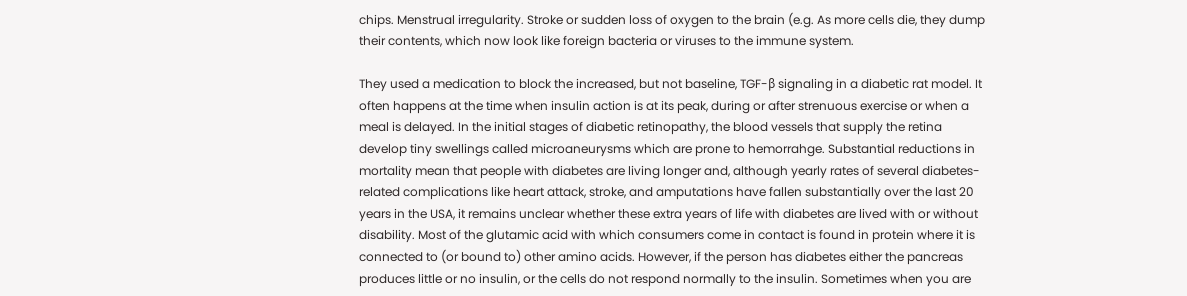chips. Menstrual irregularity. Stroke or sudden loss of oxygen to the brain (e.g. As more cells die, they dump their contents, which now look like foreign bacteria or viruses to the immune system.

They used a medication to block the increased, but not baseline, TGF-β signaling in a diabetic rat model. It often happens at the time when insulin action is at its peak, during or after strenuous exercise or when a meal is delayed. In the initial stages of diabetic retinopathy, the blood vessels that supply the retina develop tiny swellings called microaneurysms which are prone to hemorrahge. Substantial reductions in mortality mean that people with diabetes are living longer and, although yearly rates of several diabetes-related complications like heart attack, stroke, and amputations have fallen substantially over the last 20 years in the USA, it remains unclear whether these extra years of life with diabetes are lived with or without disability. Most of the glutamic acid with which consumers come in contact is found in protein where it is connected to (or bound to) other amino acids. However, if the person has diabetes either the pancreas produces little or no insulin, or the cells do not respond normally to the insulin. Sometimes when you are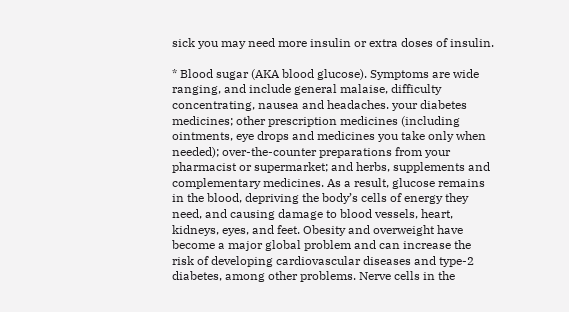sick you may need more insulin or extra doses of insulin.

* Blood sugar (AKA blood glucose). Symptoms are wide ranging, and include general malaise, difficulty concentrating, nausea and headaches. your diabetes medicines; other prescription medicines (including ointments, eye drops and medicines you take only when needed); over-the-counter preparations from your pharmacist or supermarket; and herbs, supplements and complementary medicines. As a result, glucose remains in the blood, depriving the body’s cells of energy they need, and causing damage to blood vessels, heart, kidneys, eyes, and feet. Obesity and overweight have become a major global problem and can increase the risk of developing cardiovascular diseases and type-2 diabetes, among other problems. Nerve cells in the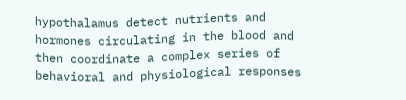hypothalamus detect nutrients and hormones circulating in the blood and then coordinate a complex series of behavioral and physiological responses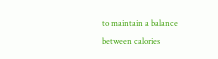to maintain a balance between calories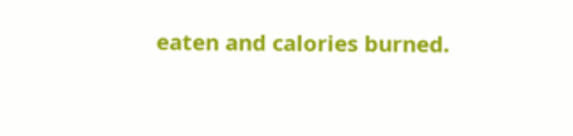eaten and calories burned.